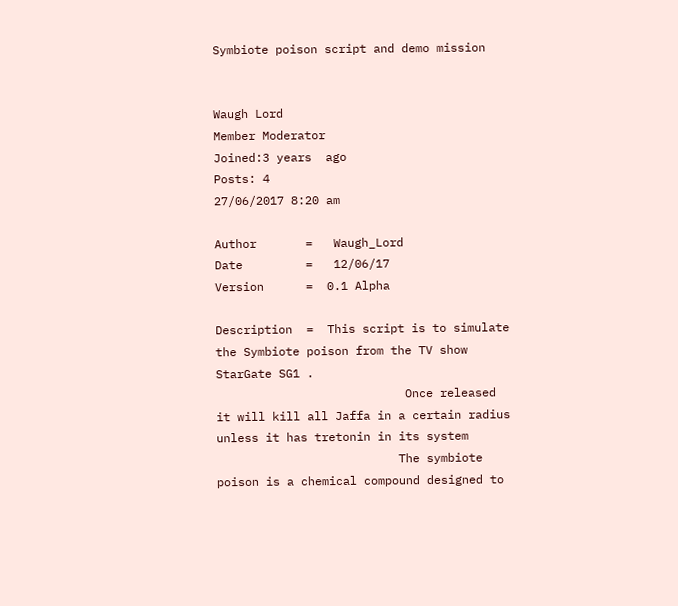Symbiote poison script and demo mission


Waugh Lord
Member Moderator
Joined:3 years  ago
Posts: 4
27/06/2017 8:20 am

Author       =   Waugh_Lord
Date         =   12/06/17
Version      =  0.1 Alpha

Description  =  This script is to simulate the Symbiote poison from the TV show StarGate SG1 .
                           Once released it will kill all Jaffa in a certain radius unless it has tretonin in its system
                          The symbiote poison is a chemical compound designed to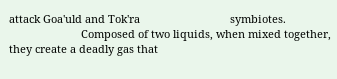attack Goa'uld and Tok'ra                              symbiotes.
                        Composed of two liquids, when mixed together, they create a deadly gas that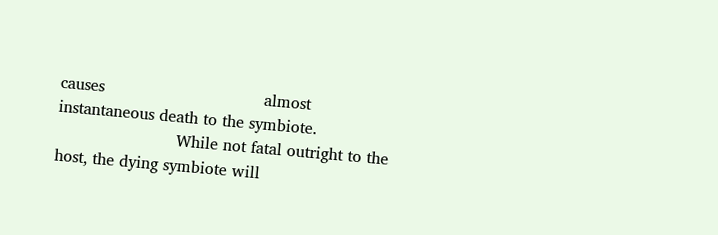causes                                almost instantaneous death to the symbiote.
                        While not fatal outright to the host, the dying symbiote will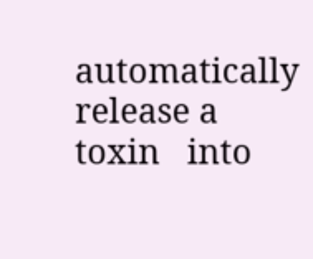automatically release a                                 toxin   into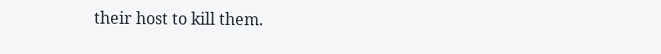their host to kill them.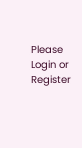Please Login or Register